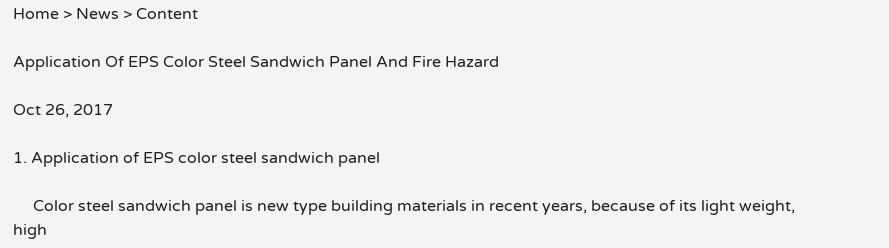Home > News > Content

Application Of EPS Color Steel Sandwich Panel And Fire Hazard

Oct 26, 2017

1. Application of EPS color steel sandwich panel

     Color steel sandwich panel is new type building materials in recent years, because of its light weight, high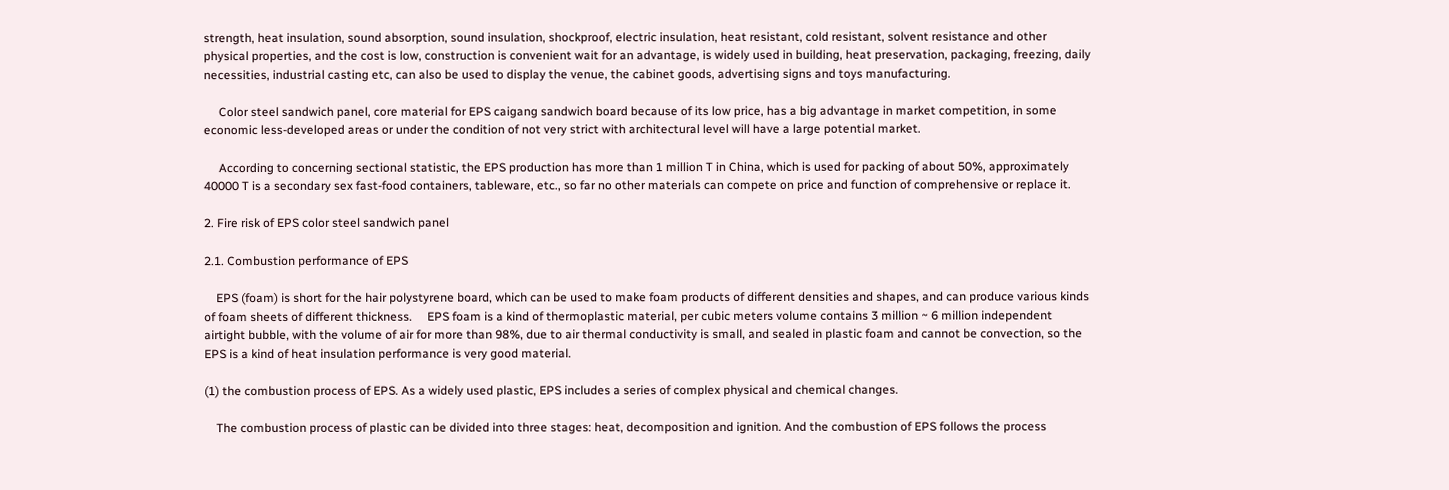strength, heat insulation, sound absorption, sound insulation, shockproof, electric insulation, heat resistant, cold resistant, solvent resistance and other physical properties, and the cost is low, construction is convenient wait for an advantage, is widely used in building, heat preservation, packaging, freezing, daily necessities, industrial casting etc, can also be used to display the venue, the cabinet goods, advertising signs and toys manufacturing.

     Color steel sandwich panel, core material for EPS caigang sandwich board because of its low price, has a big advantage in market competition, in some economic less-developed areas or under the condition of not very strict with architectural level will have a large potential market.

     According to concerning sectional statistic, the EPS production has more than 1 million T in China, which is used for packing of about 50%, approximately 40000 T is a secondary sex fast-food containers, tableware, etc., so far no other materials can compete on price and function of comprehensive or replace it.

2. Fire risk of EPS color steel sandwich panel

2.1. Combustion performance of EPS

    EPS (foam) is short for the hair polystyrene board, which can be used to make foam products of different densities and shapes, and can produce various kinds of foam sheets of different thickness.     EPS foam is a kind of thermoplastic material, per cubic meters volume contains 3 million ~ 6 million independent airtight bubble, with the volume of air for more than 98%, due to air thermal conductivity is small, and sealed in plastic foam and cannot be convection, so the EPS is a kind of heat insulation performance is very good material.

(1) the combustion process of EPS. As a widely used plastic, EPS includes a series of complex physical and chemical changes.

    The combustion process of plastic can be divided into three stages: heat, decomposition and ignition. And the combustion of EPS follows the process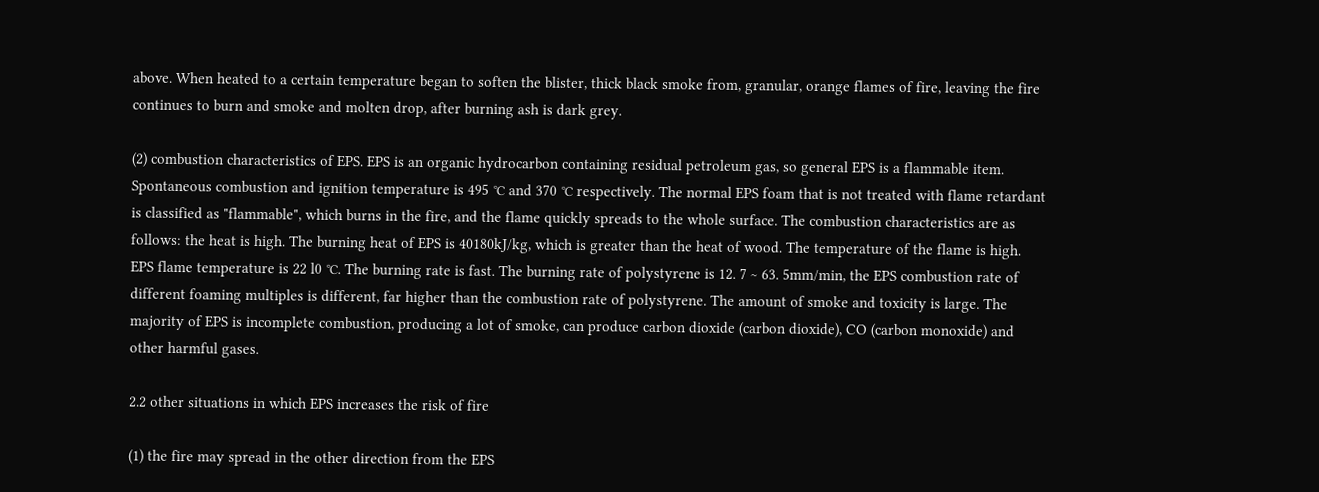above. When heated to a certain temperature began to soften the blister, thick black smoke from, granular, orange flames of fire, leaving the fire continues to burn and smoke and molten drop, after burning ash is dark grey.

(2) combustion characteristics of EPS. EPS is an organic hydrocarbon containing residual petroleum gas, so general EPS is a flammable item. Spontaneous combustion and ignition temperature is 495 ℃ and 370 ℃ respectively. The normal EPS foam that is not treated with flame retardant is classified as "flammable", which burns in the fire, and the flame quickly spreads to the whole surface. The combustion characteristics are as follows: the heat is high. The burning heat of EPS is 40180kJ/kg, which is greater than the heat of wood. The temperature of the flame is high. EPS flame temperature is 22 l0 ℃. The burning rate is fast. The burning rate of polystyrene is 12. 7 ~ 63. 5mm/min, the EPS combustion rate of different foaming multiples is different, far higher than the combustion rate of polystyrene. The amount of smoke and toxicity is large. The majority of EPS is incomplete combustion, producing a lot of smoke, can produce carbon dioxide (carbon dioxide), CO (carbon monoxide) and other harmful gases.

2.2 other situations in which EPS increases the risk of fire

(1) the fire may spread in the other direction from the EPS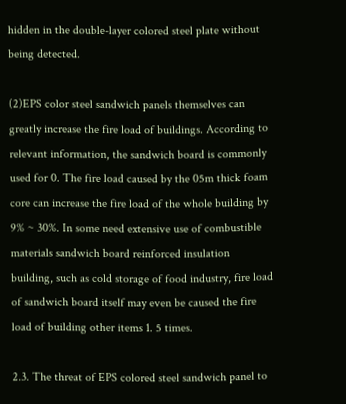hidden in the double-layer colored steel plate without being detected.

(2)EPS color steel sandwich panels themselves can greatly increase the fire load of buildings. According to relevant information, the sandwich board is commonly used for 0. The fire load caused by the 05m thick foam core can increase the fire load of the whole building by 9% ~ 30%. In some need extensive use of combustible materials sandwich board reinforced insulation building, such as cold storage of food industry, fire load of sandwich board itself may even be caused the fire load of building other items 1. 5 times.

2.3. The threat of EPS colored steel sandwich panel to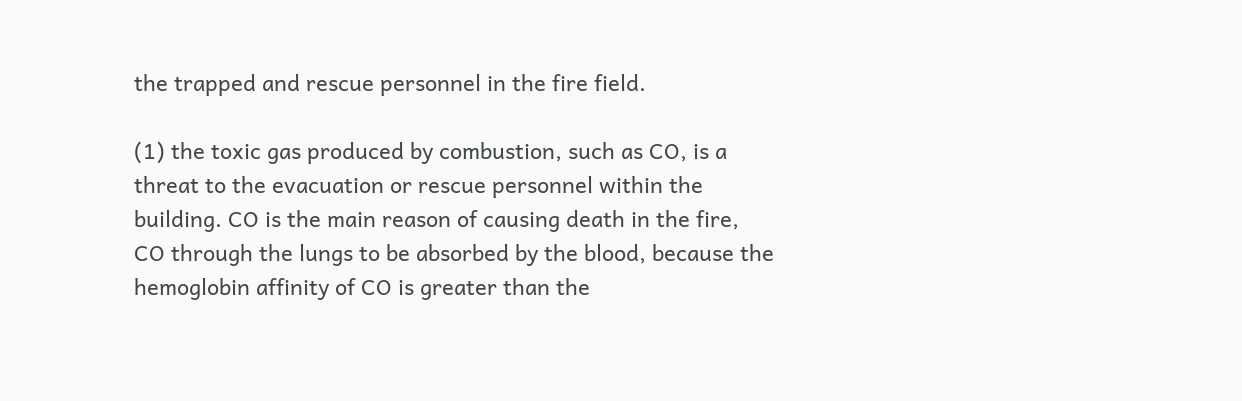the trapped and rescue personnel in the fire field.

(1) the toxic gas produced by combustion, such as CO, is a threat to the evacuation or rescue personnel within the building. CO is the main reason of causing death in the fire, CO through the lungs to be absorbed by the blood, because the hemoglobin affinity of CO is greater than the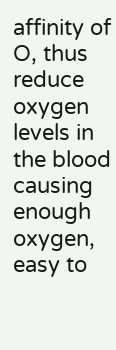affinity of O, thus reduce oxygen levels in the blood causing enough oxygen, easy to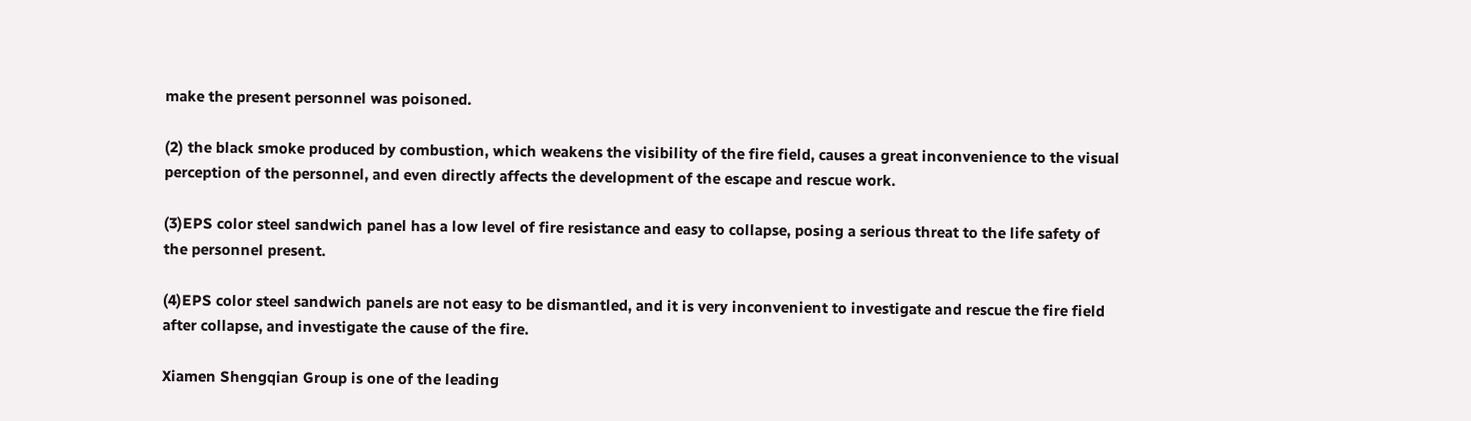make the present personnel was poisoned.

(2) the black smoke produced by combustion, which weakens the visibility of the fire field, causes a great inconvenience to the visual perception of the personnel, and even directly affects the development of the escape and rescue work.

(3)EPS color steel sandwich panel has a low level of fire resistance and easy to collapse, posing a serious threat to the life safety of the personnel present.

(4)EPS color steel sandwich panels are not easy to be dismantled, and it is very inconvenient to investigate and rescue the fire field after collapse, and investigate the cause of the fire.

Xiamen Shengqian Group is one of the leading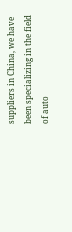suppliers in China, we have been specializing in the field of auto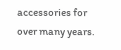accessories for over many years.